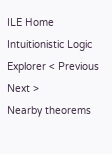ILE Home Intuitionistic Logic Explorer < Previous   Next >
Nearby theorems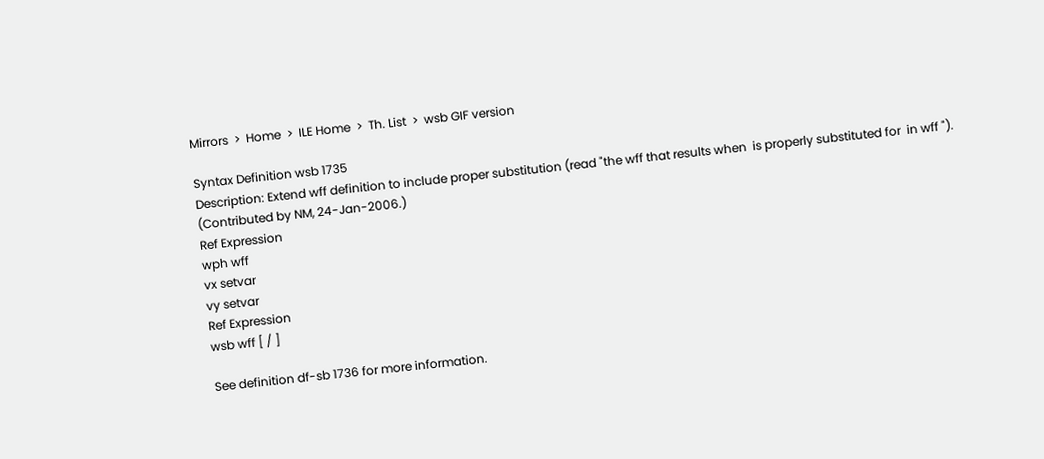Mirrors  >  Home  >  ILE Home  >  Th. List  >  wsb GIF version

Syntax Definition wsb 1735
Description: Extend wff definition to include proper substitution (read "the wff that results when  is properly substituted for  in wff "). (Contributed by NM, 24-Jan-2006.)
Ref Expression
wph wff
vx setvar
vy setvar
Ref Expression
wsb wff [ / ]

See definition df-sb 1736 for more information.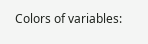Colors of variables: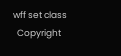wff set class
  Copyright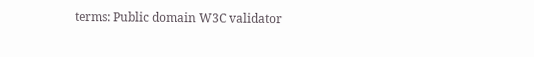terms: Public domain W3C validator